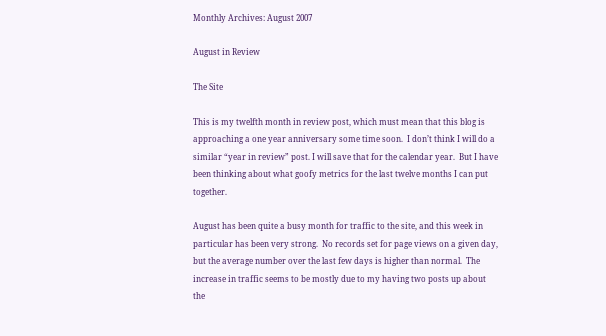Monthly Archives: August 2007

August in Review

The Site

This is my twelfth month in review post, which must mean that this blog is approaching a one year anniversary some time soon.  I don’t think I will do a similar “year in review” post. I will save that for the calendar year.  But I have been thinking about what goofy metrics for the last twelve months I can put together.

August has been quite a busy month for traffic to the site, and this week in particular has been very strong.  No records set for page views on a given day, but the average number over the last few days is higher than normal.  The increase in traffic seems to be mostly due to my having two posts up about the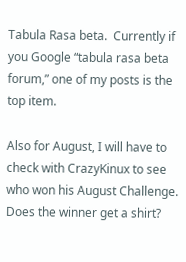Tabula Rasa beta.  Currently if you Google “tabula rasa beta forum,” one of my posts is the top item.

Also for August, I will have to check with CrazyKinux to see who won his August Challenge.  Does the winner get a shirt?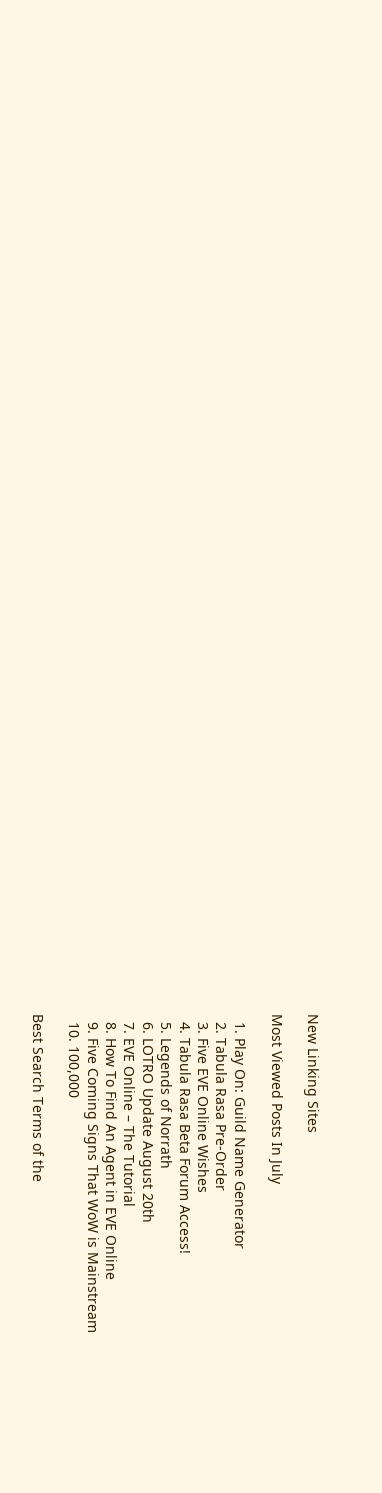New Linking Sites

Most Viewed Posts In July

  1. Play On: Guild Name Generator
  2. Tabula Rasa Pre-Order
  3. Five EVE Online Wishes
  4. Tabula Rasa Beta Forum Access!
  5. Legends of Norrath
  6. LOTRO Update August 20th
  7. EVE Online – The Tutorial
  8. How To Find An Agent in EVE Online
  9. Five Coming Signs That WoW is Mainstream
  10. 100,000

Best Search Terms of the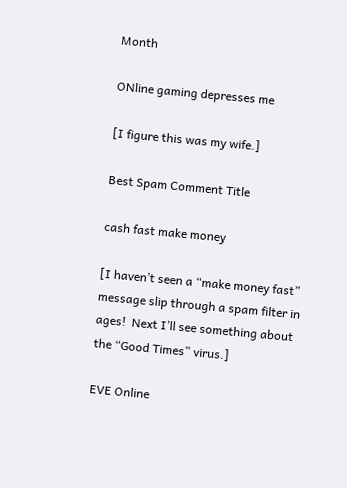Month

ONline gaming depresses me

[I figure this was my wife.]

Best Spam Comment Title

cash fast make money

[I haven’t seen a “make money fast” message slip through a spam filter in ages!  Next I’ll see something about the “Good Times” virus.]

EVE Online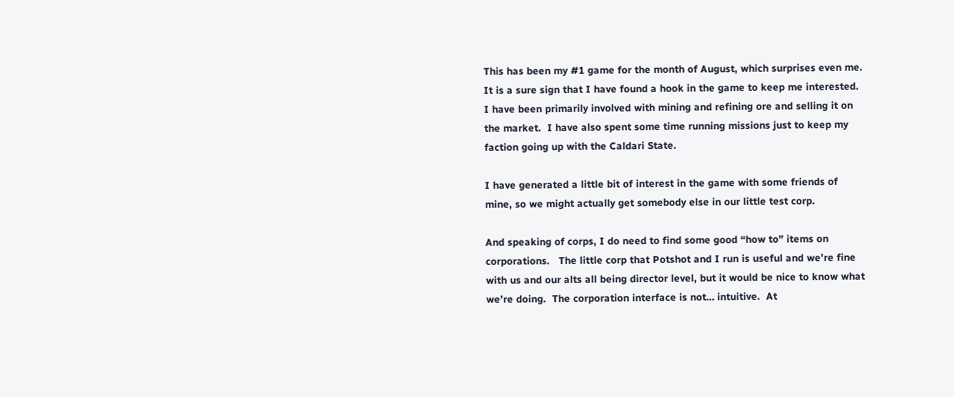This has been my #1 game for the month of August, which surprises even me.  It is a sure sign that I have found a hook in the game to keep me interested.  I have been primarily involved with mining and refining ore and selling it on the market.  I have also spent some time running missions just to keep my faction going up with the Caldari State.

I have generated a little bit of interest in the game with some friends of mine, so we might actually get somebody else in our little test corp.

And speaking of corps, I do need to find some good “how to” items on corporations.   The little corp that Potshot and I run is useful and we’re fine with us and our alts all being director level, but it would be nice to know what we’re doing.  The corporation interface is not… intuitive.  At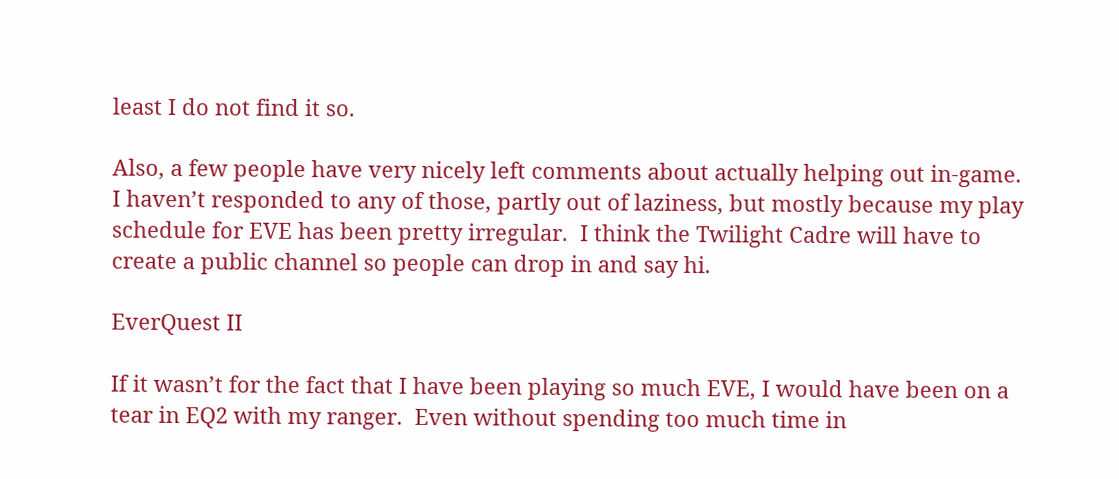least I do not find it so.

Also, a few people have very nicely left comments about actually helping out in-game.  I haven’t responded to any of those, partly out of laziness, but mostly because my play schedule for EVE has been pretty irregular.  I think the Twilight Cadre will have to create a public channel so people can drop in and say hi.

EverQuest II

If it wasn’t for the fact that I have been playing so much EVE, I would have been on a tear in EQ2 with my ranger.  Even without spending too much time in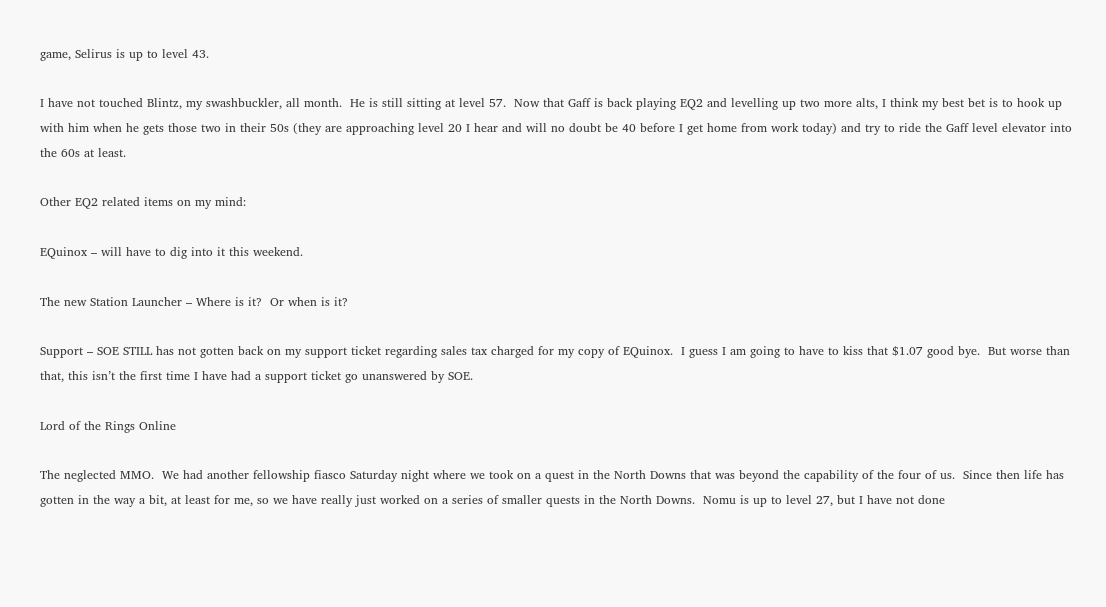game, Selirus is up to level 43.

I have not touched Blintz, my swashbuckler, all month.  He is still sitting at level 57.  Now that Gaff is back playing EQ2 and levelling up two more alts, I think my best bet is to hook up with him when he gets those two in their 50s (they are approaching level 20 I hear and will no doubt be 40 before I get home from work today) and try to ride the Gaff level elevator into the 60s at least.

Other EQ2 related items on my mind:

EQuinox – will have to dig into it this weekend.

The new Station Launcher – Where is it?  Or when is it?

Support – SOE STILL has not gotten back on my support ticket regarding sales tax charged for my copy of EQuinox.  I guess I am going to have to kiss that $1.07 good bye.  But worse than that, this isn’t the first time I have had a support ticket go unanswered by SOE.

Lord of the Rings Online

The neglected MMO.  We had another fellowship fiasco Saturday night where we took on a quest in the North Downs that was beyond the capability of the four of us.  Since then life has gotten in the way a bit, at least for me, so we have really just worked on a series of smaller quests in the North Downs.  Nomu is up to level 27, but I have not done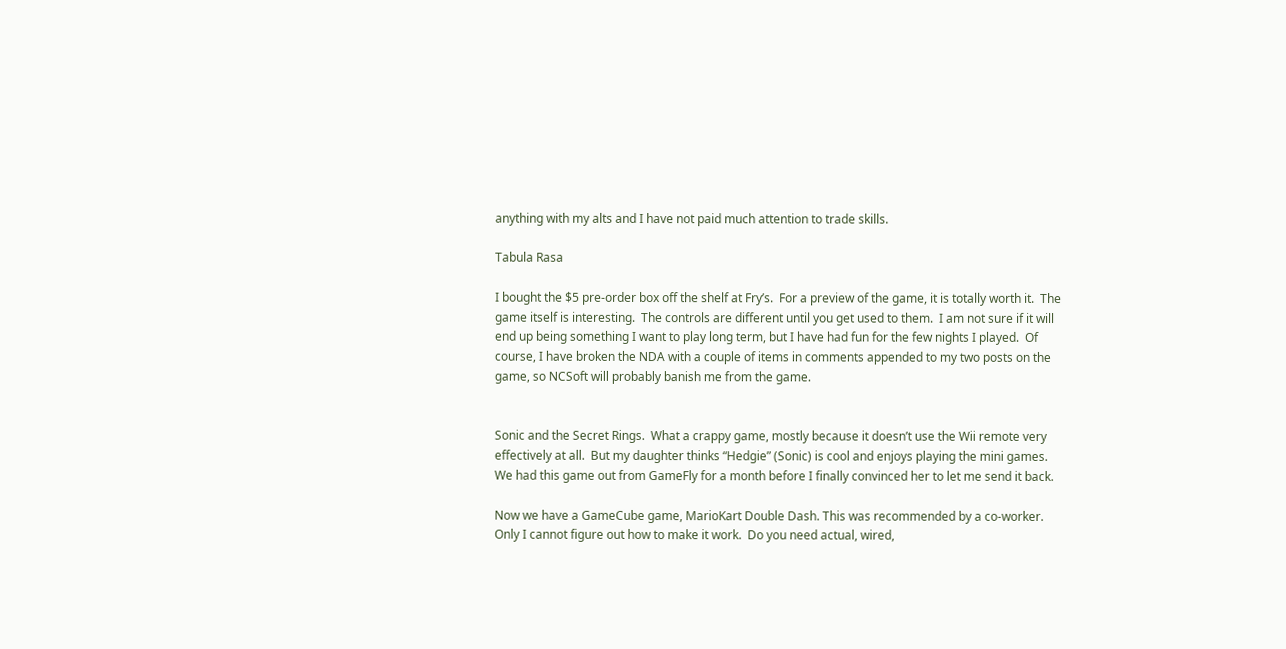anything with my alts and I have not paid much attention to trade skills.

Tabula Rasa

I bought the $5 pre-order box off the shelf at Fry’s.  For a preview of the game, it is totally worth it.  The game itself is interesting.  The controls are different until you get used to them.  I am not sure if it will end up being something I want to play long term, but I have had fun for the few nights I played.  Of course, I have broken the NDA with a couple of items in comments appended to my two posts on the game, so NCSoft will probably banish me from the game.


Sonic and the Secret Rings.  What a crappy game, mostly because it doesn’t use the Wii remote very effectively at all.  But my daughter thinks “Hedgie” (Sonic) is cool and enjoys playing the mini games.  We had this game out from GameFly for a month before I finally convinced her to let me send it back.

Now we have a GameCube game, MarioKart Double Dash. This was recommended by a co-worker.  Only I cannot figure out how to make it work.  Do you need actual, wired,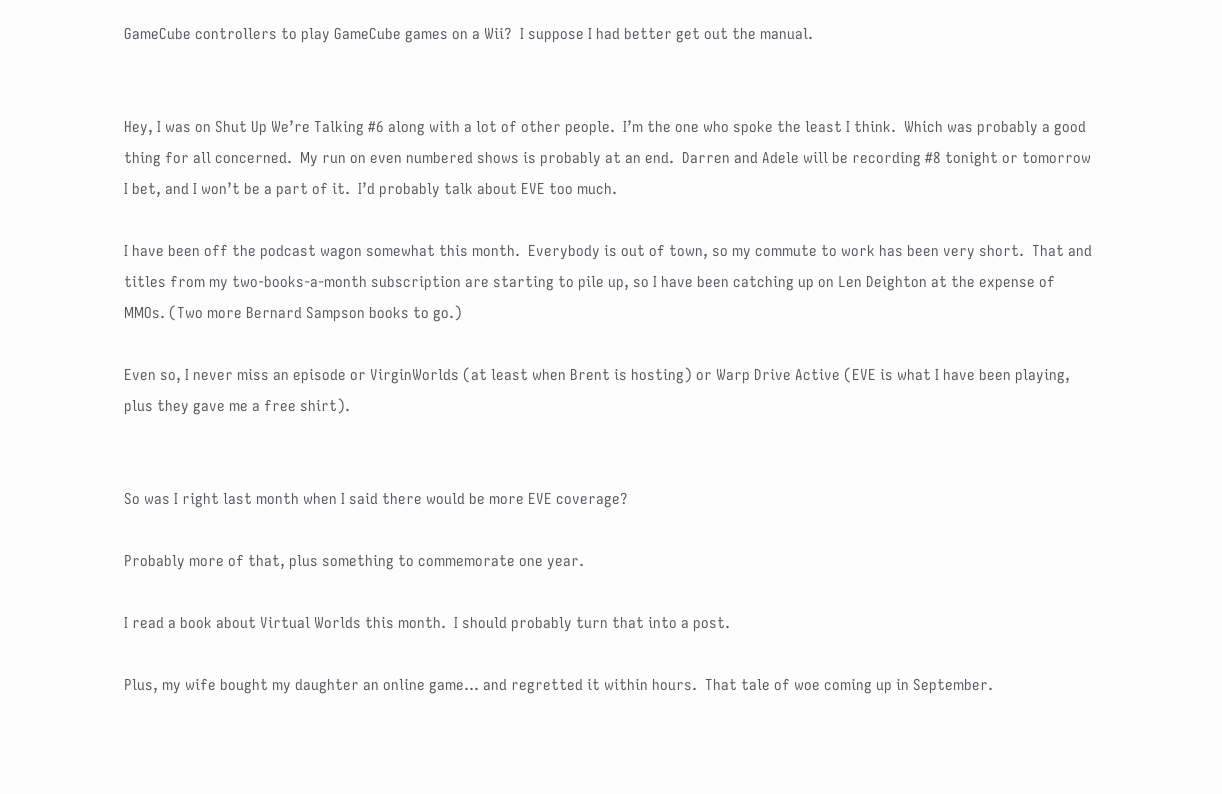GameCube controllers to play GameCube games on a Wii?  I suppose I had better get out the manual.


Hey, I was on Shut Up We’re Talking #6 along with a lot of other people.  I’m the one who spoke the least I think.  Which was probably a good thing for all concerned.  My run on even numbered shows is probably at an end.  Darren and Adele will be recording #8 tonight or tomorrow I bet, and I won’t be a part of it.  I’d probably talk about EVE too much.

I have been off the podcast wagon somewhat this month.  Everybody is out of town, so my commute to work has been very short.  That and titles from my two-books-a-month subscription are starting to pile up, so I have been catching up on Len Deighton at the expense of MMOs. (Two more Bernard Sampson books to go.)

Even so, I never miss an episode or VirginWorlds (at least when Brent is hosting) or Warp Drive Active (EVE is what I have been playing, plus they gave me a free shirt).


So was I right last month when I said there would be more EVE coverage?

Probably more of that, plus something to commemorate one year.

I read a book about Virtual Worlds this month.  I should probably turn that into a post.

Plus, my wife bought my daughter an online game… and regretted it within hours.  That tale of woe coming up in September.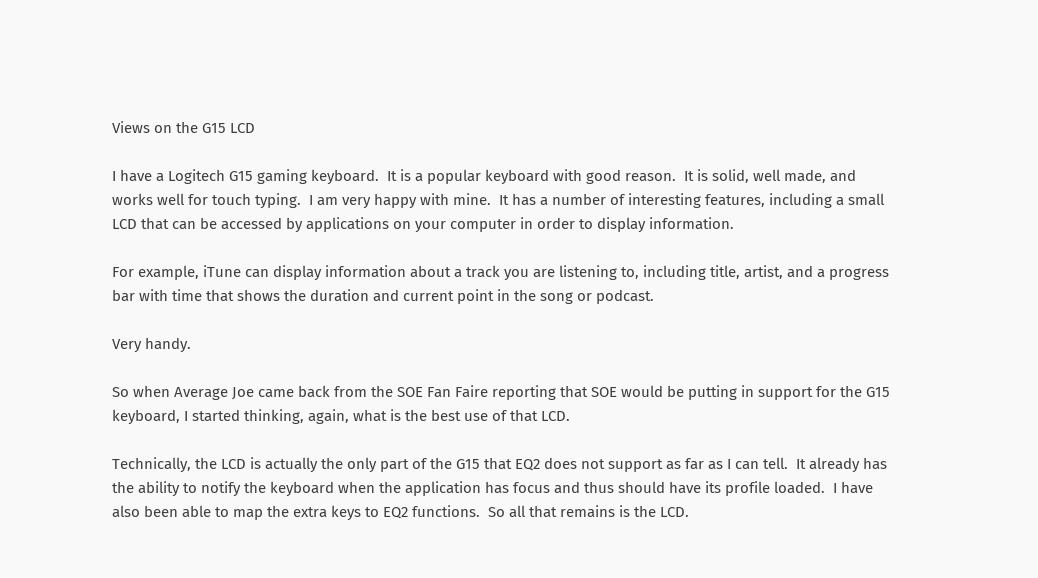Views on the G15 LCD

I have a Logitech G15 gaming keyboard.  It is a popular keyboard with good reason.  It is solid, well made, and works well for touch typing.  I am very happy with mine.  It has a number of interesting features, including a small LCD that can be accessed by applications on your computer in order to display information.

For example, iTune can display information about a track you are listening to, including title, artist, and a progress bar with time that shows the duration and current point in the song or podcast.

Very handy.

So when Average Joe came back from the SOE Fan Faire reporting that SOE would be putting in support for the G15 keyboard, I started thinking, again, what is the best use of that LCD.

Technically, the LCD is actually the only part of the G15 that EQ2 does not support as far as I can tell.  It already has the ability to notify the keyboard when the application has focus and thus should have its profile loaded.  I have also been able to map the extra keys to EQ2 functions.  So all that remains is the LCD.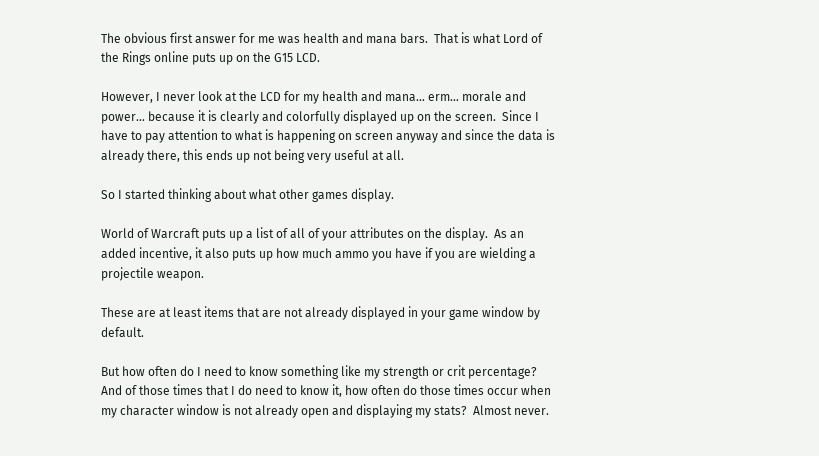The obvious first answer for me was health and mana bars.  That is what Lord of the Rings online puts up on the G15 LCD.

However, I never look at the LCD for my health and mana… erm… morale and power… because it is clearly and colorfully displayed up on the screen.  Since I have to pay attention to what is happening on screen anyway and since the data is already there, this ends up not being very useful at all.

So I started thinking about what other games display.

World of Warcraft puts up a list of all of your attributes on the display.  As an added incentive, it also puts up how much ammo you have if you are wielding a projectile weapon.

These are at least items that are not already displayed in your game window by default.

But how often do I need to know something like my strength or crit percentage?  And of those times that I do need to know it, how often do those times occur when my character window is not already open and displaying my stats?  Almost never.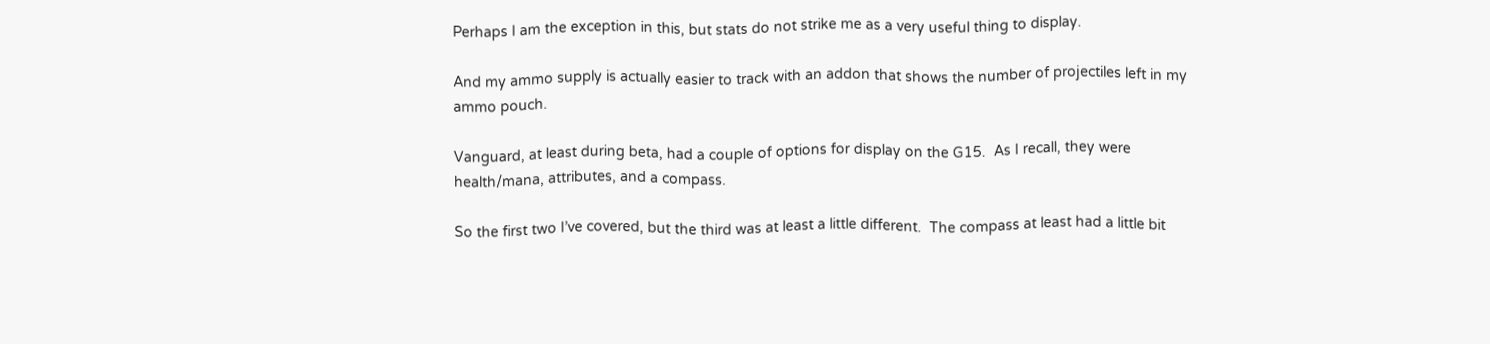Perhaps I am the exception in this, but stats do not strike me as a very useful thing to display.

And my ammo supply is actually easier to track with an addon that shows the number of projectiles left in my ammo pouch.

Vanguard, at least during beta, had a couple of options for display on the G15.  As I recall, they were health/mana, attributes, and a compass.

So the first two I’ve covered, but the third was at least a little different.  The compass at least had a little bit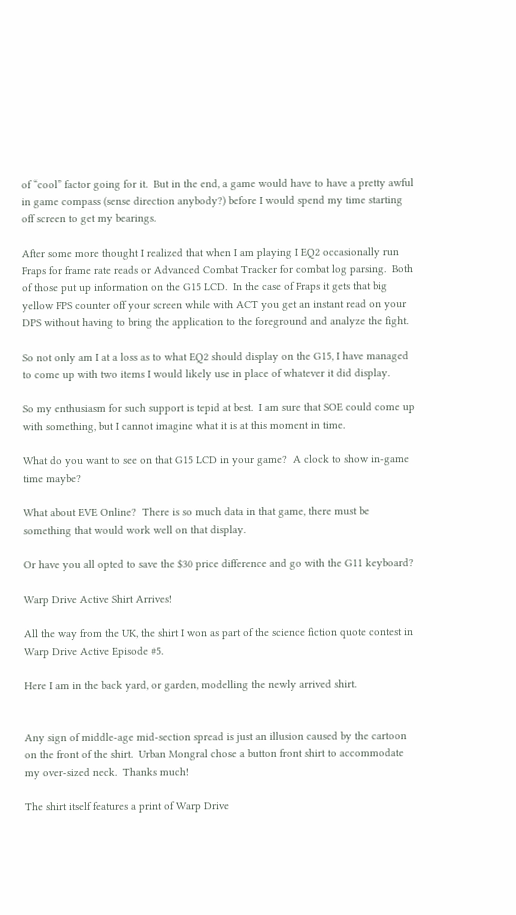of “cool” factor going for it.  But in the end, a game would have to have a pretty awful in game compass (sense direction anybody?) before I would spend my time starting off screen to get my bearings.

After some more thought I realized that when I am playing I EQ2 occasionally run Fraps for frame rate reads or Advanced Combat Tracker for combat log parsing.  Both of those put up information on the G15 LCD.  In the case of Fraps it gets that big yellow FPS counter off your screen while with ACT you get an instant read on your DPS without having to bring the application to the foreground and analyze the fight.

So not only am I at a loss as to what EQ2 should display on the G15, I have managed to come up with two items I would likely use in place of whatever it did display.

So my enthusiasm for such support is tepid at best.  I am sure that SOE could come up with something, but I cannot imagine what it is at this moment in time.

What do you want to see on that G15 LCD in your game?  A clock to show in-game time maybe?

What about EVE Online?  There is so much data in that game, there must be something that would work well on that display.

Or have you all opted to save the $30 price difference and go with the G11 keyboard?

Warp Drive Active Shirt Arrives!

All the way from the UK, the shirt I won as part of the science fiction quote contest in Warp Drive Active Episode #5.

Here I am in the back yard, or garden, modelling the newly arrived shirt.


Any sign of middle-age mid-section spread is just an illusion caused by the cartoon on the front of the shirt.  Urban Mongral chose a button front shirt to accommodate my over-sized neck.  Thanks much!

The shirt itself features a print of Warp Drive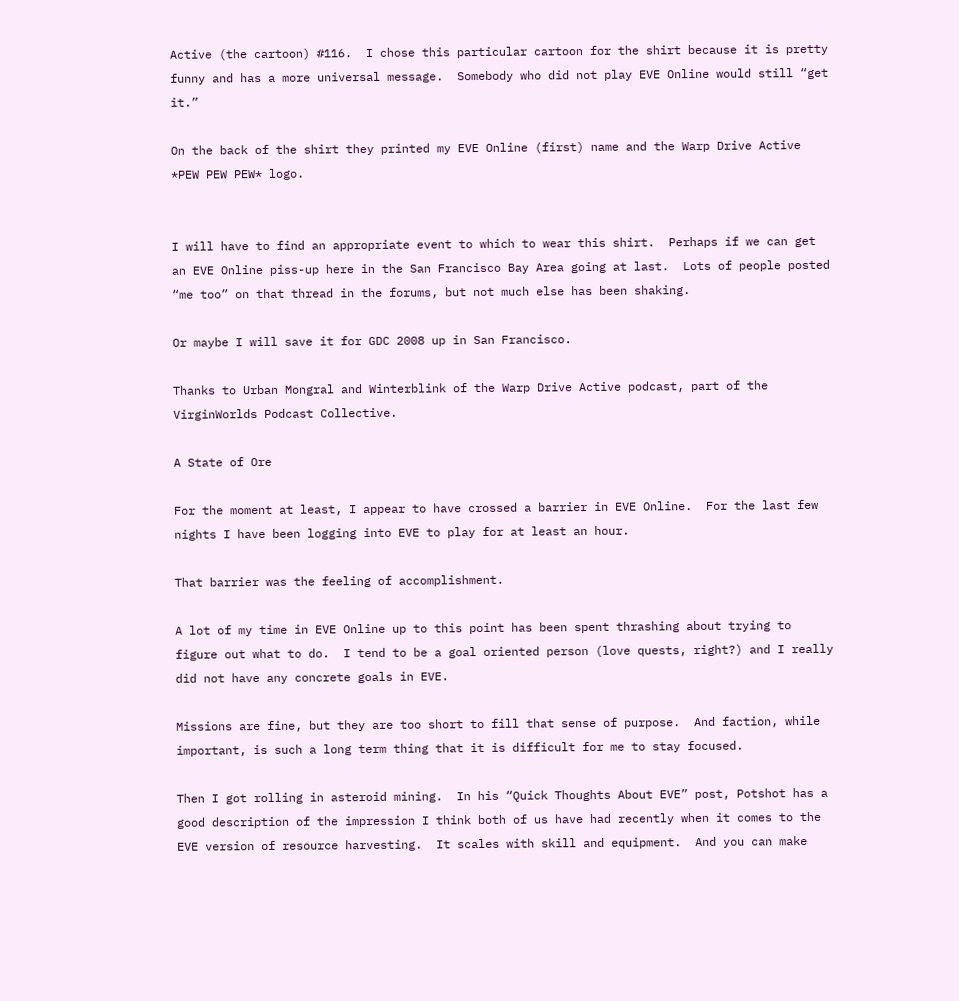Active (the cartoon) #116.  I chose this particular cartoon for the shirt because it is pretty funny and has a more universal message.  Somebody who did not play EVE Online would still “get it.”

On the back of the shirt they printed my EVE Online (first) name and the Warp Drive Active *PEW PEW PEW* logo.


I will have to find an appropriate event to which to wear this shirt.  Perhaps if we can get an EVE Online piss-up here in the San Francisco Bay Area going at last.  Lots of people posted “me too” on that thread in the forums, but not much else has been shaking.

Or maybe I will save it for GDC 2008 up in San Francisco.

Thanks to Urban Mongral and Winterblink of the Warp Drive Active podcast, part of the VirginWorlds Podcast Collective.

A State of Ore

For the moment at least, I appear to have crossed a barrier in EVE Online.  For the last few nights I have been logging into EVE to play for at least an hour.

That barrier was the feeling of accomplishment.

A lot of my time in EVE Online up to this point has been spent thrashing about trying to figure out what to do.  I tend to be a goal oriented person (love quests, right?) and I really did not have any concrete goals in EVE.

Missions are fine, but they are too short to fill that sense of purpose.  And faction, while important, is such a long term thing that it is difficult for me to stay focused.

Then I got rolling in asteroid mining.  In his “Quick Thoughts About EVE” post, Potshot has a good description of the impression I think both of us have had recently when it comes to the EVE version of resource harvesting.  It scales with skill and equipment.  And you can make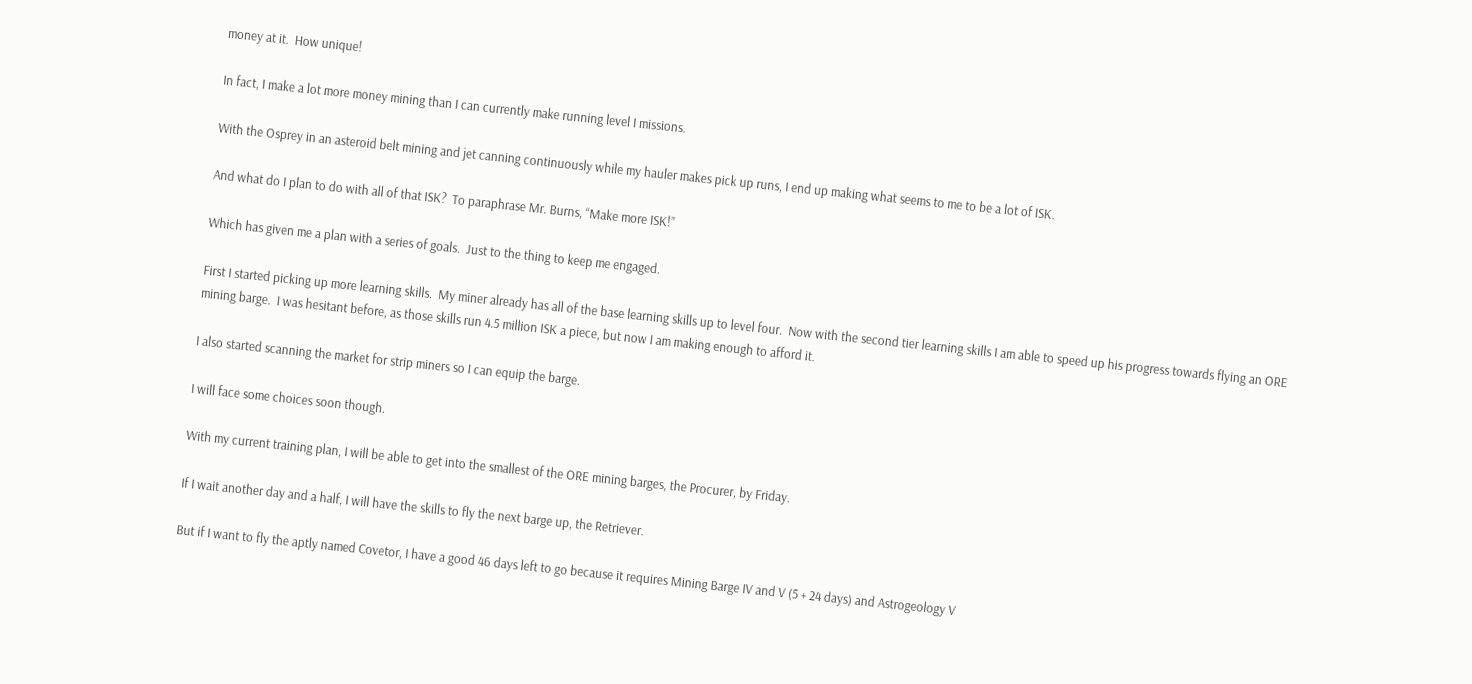money at it.  How unique!

In fact, I make a lot more money mining than I can currently make running level I missions.

With the Osprey in an asteroid belt mining and jet canning continuously while my hauler makes pick up runs, I end up making what seems to me to be a lot of ISK.

And what do I plan to do with all of that ISK?  To paraphrase Mr. Burns, “Make more ISK!”

Which has given me a plan with a series of goals.  Just to the thing to keep me engaged.

First I started picking up more learning skills.  My miner already has all of the base learning skills up to level four.  Now with the second tier learning skills I am able to speed up his progress towards flying an ORE mining barge.  I was hesitant before, as those skills run 4.5 million ISK a piece, but now I am making enough to afford it.

I also started scanning the market for strip miners so I can equip the barge.

I will face some choices soon though.

With my current training plan, I will be able to get into the smallest of the ORE mining barges, the Procurer, by Friday.

If I wait another day and a half, I will have the skills to fly the next barge up, the Retriever.

But if I want to fly the aptly named Covetor, I have a good 46 days left to go because it requires Mining Barge IV and V (5 + 24 days) and Astrogeology V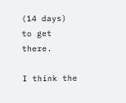(14 days) to get there.

I think the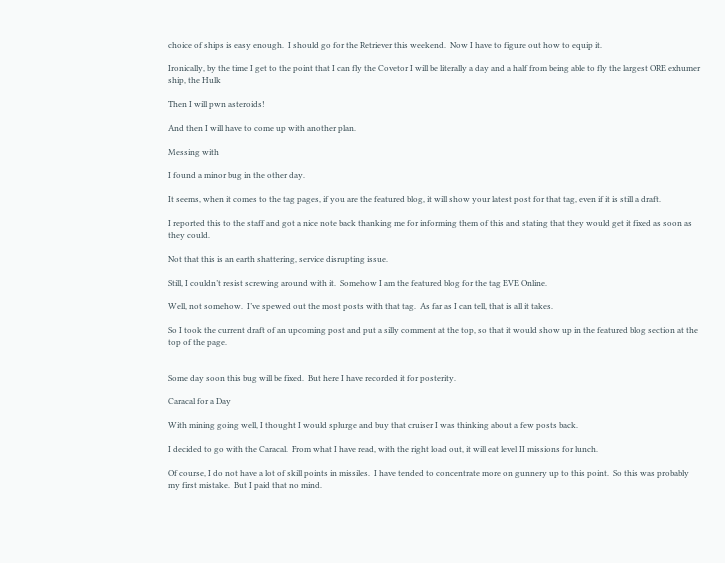choice of ships is easy enough.  I should go for the Retriever this weekend.  Now I have to figure out how to equip it.

Ironically, by the time I get to the point that I can fly the Covetor I will be literally a day and a half from being able to fly the largest ORE exhumer ship, the Hulk

Then I will pwn asteroids!

And then I will have to come up with another plan.

Messing with

I found a minor bug in the other day.

It seems, when it comes to the tag pages, if you are the featured blog, it will show your latest post for that tag, even if it is still a draft.

I reported this to the staff and got a nice note back thanking me for informing them of this and stating that they would get it fixed as soon as they could.

Not that this is an earth shattering, service disrupting issue.

Still, I couldn’t resist screwing around with it.  Somehow I am the featured blog for the tag EVE Online.

Well, not somehow.  I’ve spewed out the most posts with that tag.  As far as I can tell, that is all it takes.

So I took the current draft of an upcoming post and put a silly comment at the top, so that it would show up in the featured blog section at the top of the page.


Some day soon this bug will be fixed.  But here I have recorded it for posterity.

Caracal for a Day

With mining going well, I thought I would splurge and buy that cruiser I was thinking about a few posts back.

I decided to go with the Caracal.  From what I have read, with the right load out, it will eat level II missions for lunch.

Of course, I do not have a lot of skill points in missiles.  I have tended to concentrate more on gunnery up to this point.  So this was probably my first mistake.  But I paid that no mind.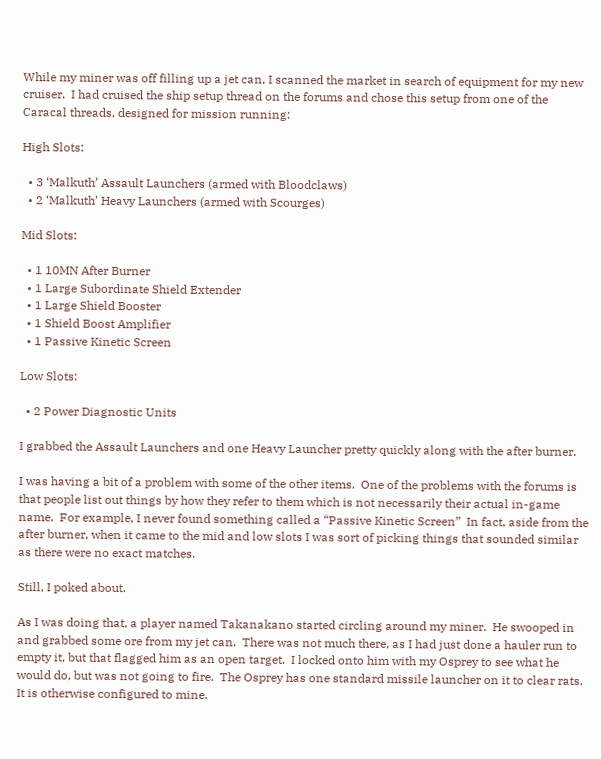While my miner was off filling up a jet can, I scanned the market in search of equipment for my new cruiser.  I had cruised the ship setup thread on the forums and chose this setup from one of the Caracal threads, designed for mission running:

High Slots:

  • 3 ‘Malkuth’ Assault Launchers (armed with Bloodclaws)
  • 2 ‘Malkuth’ Heavy Launchers (armed with Scourges)

Mid Slots:

  • 1 10MN After Burner
  • 1 Large Subordinate Shield Extender
  • 1 Large Shield Booster
  • 1 Shield Boost Amplifier
  • 1 Passive Kinetic Screen

Low Slots:

  • 2 Power Diagnostic Units

I grabbed the Assault Launchers and one Heavy Launcher pretty quickly along with the after burner.

I was having a bit of a problem with some of the other items.  One of the problems with the forums is that people list out things by how they refer to them which is not necessarily their actual in-game name.  For example, I never found something called a “Passive Kinetic Screen”  In fact, aside from the after burner, when it came to the mid and low slots I was sort of picking things that sounded similar as there were no exact matches.

Still, I poked about.

As I was doing that, a player named Takanakano started circling around my miner.  He swooped in and grabbed some ore from my jet can.  There was not much there, as I had just done a hauler run to empty it, but that flagged him as an open target.  I locked onto him with my Osprey to see what he would do, but was not going to fire.  The Osprey has one standard missile launcher on it to clear rats.  It is otherwise configured to mine.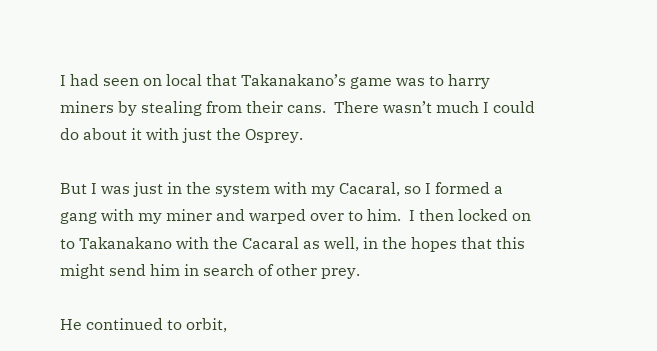I had seen on local that Takanakano’s game was to harry miners by stealing from their cans.  There wasn’t much I could do about it with just the Osprey.

But I was just in the system with my Cacaral, so I formed a gang with my miner and warped over to him.  I then locked on to Takanakano with the Cacaral as well, in the hopes that this might send him in search of other prey.

He continued to orbit,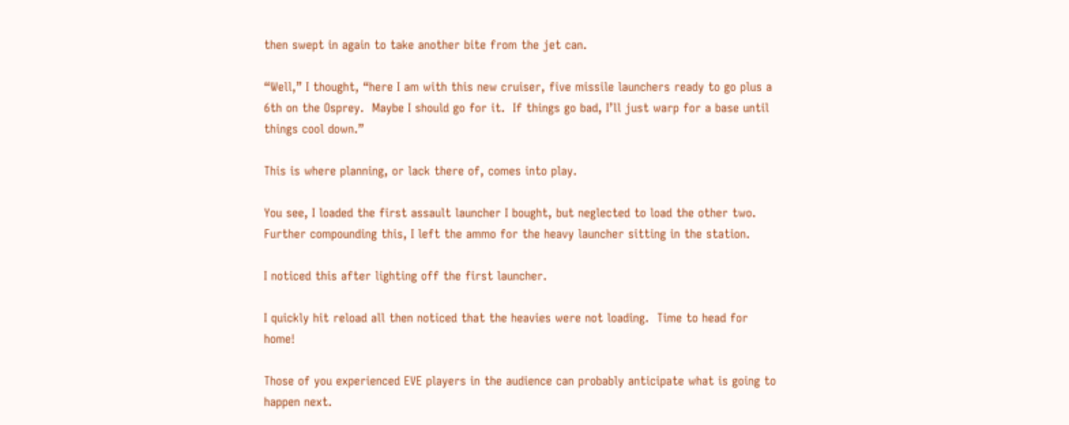then swept in again to take another bite from the jet can.

“Well,” I thought, “here I am with this new cruiser, five missile launchers ready to go plus a 6th on the Osprey.  Maybe I should go for it.  If things go bad, I’ll just warp for a base until things cool down.”

This is where planning, or lack there of, comes into play.

You see, I loaded the first assault launcher I bought, but neglected to load the other two.  Further compounding this, I left the ammo for the heavy launcher sitting in the station.

I noticed this after lighting off the first launcher.

I quickly hit reload all then noticed that the heavies were not loading.  Time to head for home!

Those of you experienced EVE players in the audience can probably anticipate what is going to happen next.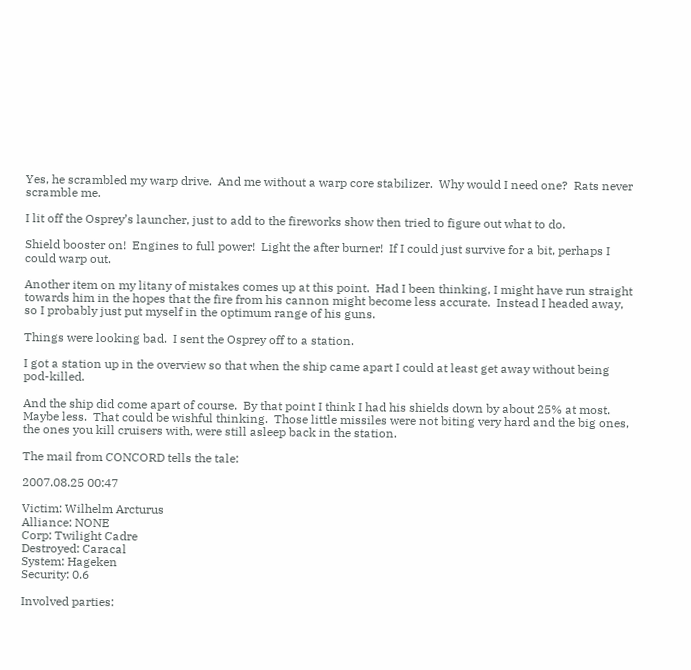Yes, he scrambled my warp drive.  And me without a warp core stabilizer.  Why would I need one?  Rats never scramble me.

I lit off the Osprey’s launcher, just to add to the fireworks show then tried to figure out what to do.

Shield booster on!  Engines to full power!  Light the after burner!  If I could just survive for a bit, perhaps I could warp out.

Another item on my litany of mistakes comes up at this point.  Had I been thinking, I might have run straight towards him in the hopes that the fire from his cannon might become less accurate.  Instead I headed away, so I probably just put myself in the optimum range of his guns.

Things were looking bad.  I sent the Osprey off to a station.

I got a station up in the overview so that when the ship came apart I could at least get away without being pod-killed.

And the ship did come apart of course.  By that point I think I had his shields down by about 25% at most.  Maybe less.  That could be wishful thinking.  Those little missiles were not biting very hard and the big ones, the ones you kill cruisers with, were still asleep back in the station.

The mail from CONCORD tells the tale:

2007.08.25 00:47

Victim: Wilhelm Arcturus
Alliance: NONE
Corp: Twilight Cadre
Destroyed: Caracal
System: Hageken
Security: 0.6

Involved parties: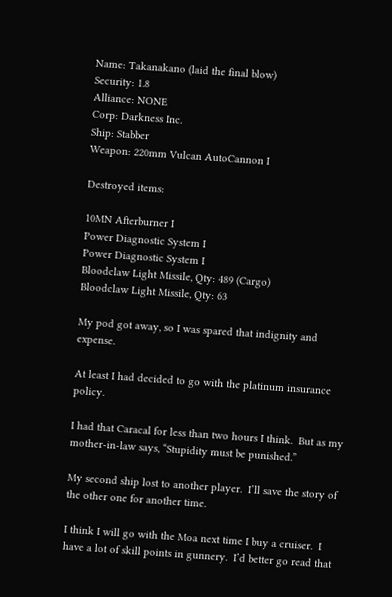Name: Takanakano (laid the final blow)
Security: 1.8
Alliance: NONE
Corp: Darkness Inc.
Ship: Stabber
Weapon: 220mm Vulcan AutoCannon I

Destroyed items:

10MN Afterburner I
Power Diagnostic System I
Power Diagnostic System I
Bloodclaw Light Missile, Qty: 489 (Cargo)
Bloodclaw Light Missile, Qty: 63

My pod got away, so I was spared that indignity and expense.

At least I had decided to go with the platinum insurance policy.

I had that Caracal for less than two hours I think.  But as my mother-in-law says, “Stupidity must be punished.”

My second ship lost to another player.  I’ll save the story of the other one for another time.

I think I will go with the Moa next time I buy a cruiser.  I have a lot of skill points in gunnery.  I’d better go read that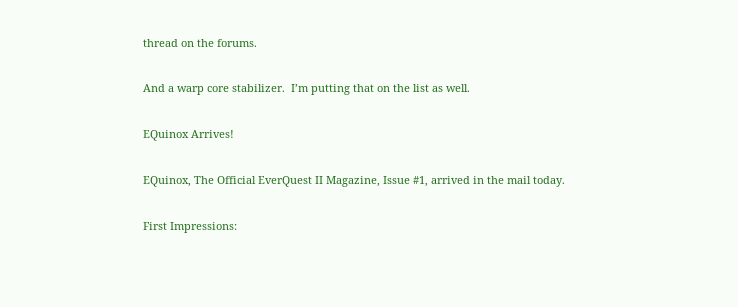thread on the forums.

And a warp core stabilizer.  I’m putting that on the list as well.

EQuinox Arrives!

EQuinox, The Official EverQuest II Magazine, Issue #1, arrived in the mail today.

First Impressions: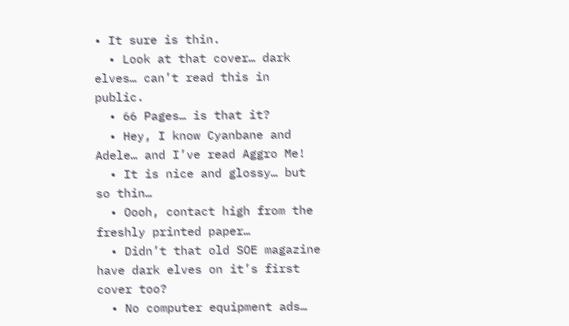• It sure is thin.
  • Look at that cover… dark elves… can’t read this in public.
  • 66 Pages… is that it?
  • Hey, I know Cyanbane and Adele… and I’ve read Aggro Me!
  • It is nice and glossy… but so thin…
  • Oooh, contact high from the freshly printed paper…
  • Didn’t that old SOE magazine have dark elves on it’s first cover too?
  • No computer equipment ads…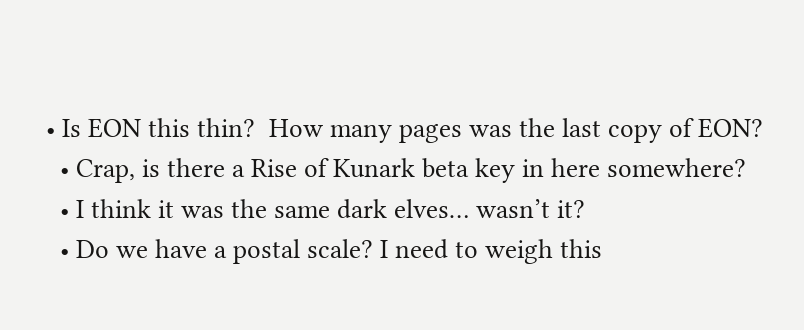• Is EON this thin?  How many pages was the last copy of EON?
  • Crap, is there a Rise of Kunark beta key in here somewhere?
  • I think it was the same dark elves… wasn’t it?
  • Do we have a postal scale? I need to weigh this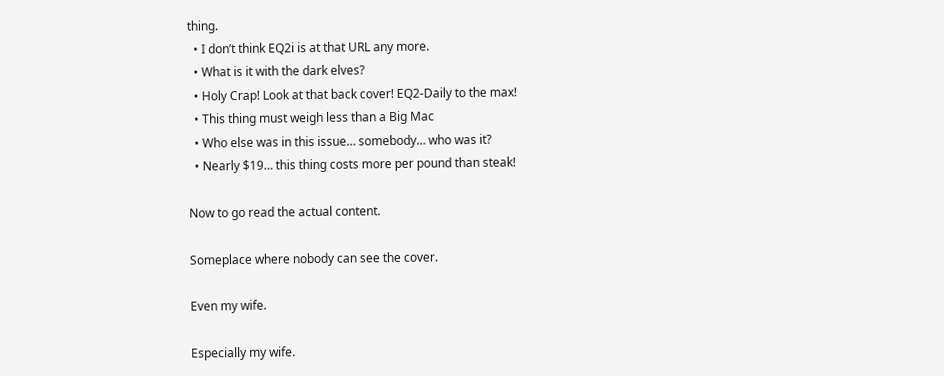thing.
  • I don’t think EQ2i is at that URL any more.
  • What is it with the dark elves?
  • Holy Crap! Look at that back cover! EQ2-Daily to the max!
  • This thing must weigh less than a Big Mac
  • Who else was in this issue… somebody… who was it?
  • Nearly $19… this thing costs more per pound than steak!

Now to go read the actual content.

Someplace where nobody can see the cover.

Even my wife.

Especially my wife.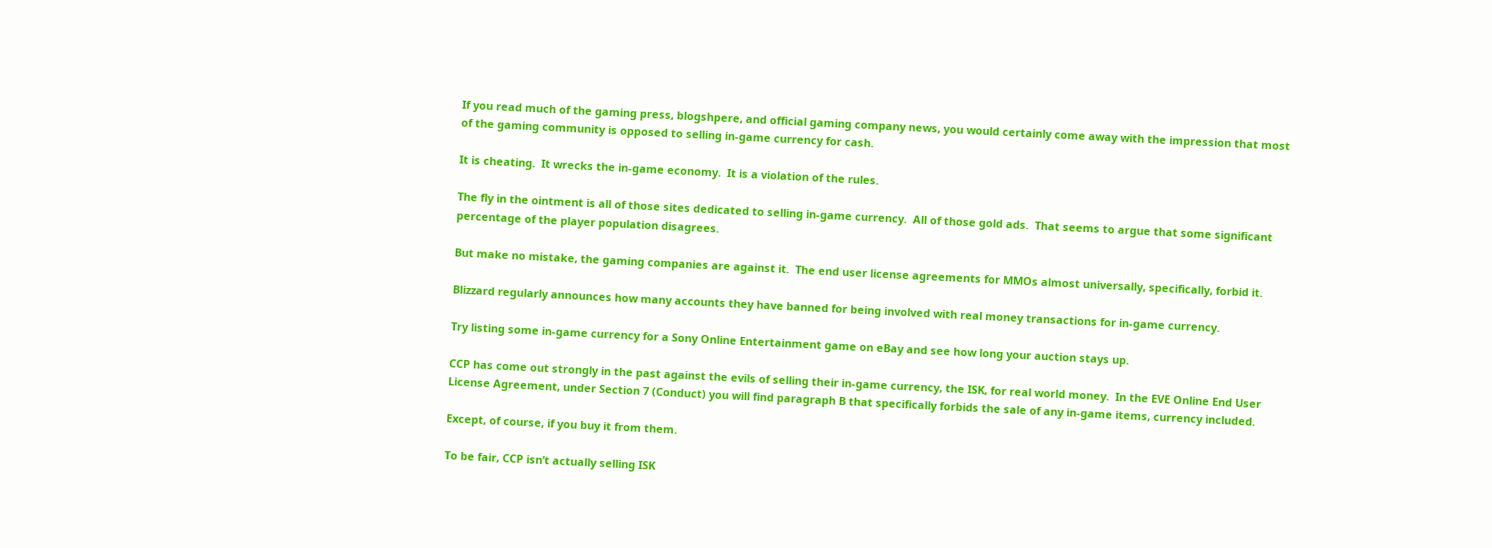If you read much of the gaming press, blogshpere, and official gaming company news, you would certainly come away with the impression that most of the gaming community is opposed to selling in-game currency for cash.

It is cheating.  It wrecks the in-game economy.  It is a violation of the rules.

The fly in the ointment is all of those sites dedicated to selling in-game currency.  All of those gold ads.  That seems to argue that some significant percentage of the player population disagrees.

But make no mistake, the gaming companies are against it.  The end user license agreements for MMOs almost universally, specifically, forbid it.

Blizzard regularly announces how many accounts they have banned for being involved with real money transactions for in-game currency.

Try listing some in-game currency for a Sony Online Entertainment game on eBay and see how long your auction stays up.

CCP has come out strongly in the past against the evils of selling their in-game currency, the ISK, for real world money.  In the EVE Online End User License Agreement, under Section 7 (Conduct) you will find paragraph B that specifically forbids the sale of any in-game items, currency included.

Except, of course, if you buy it from them.

To be fair, CCP isn’t actually selling ISK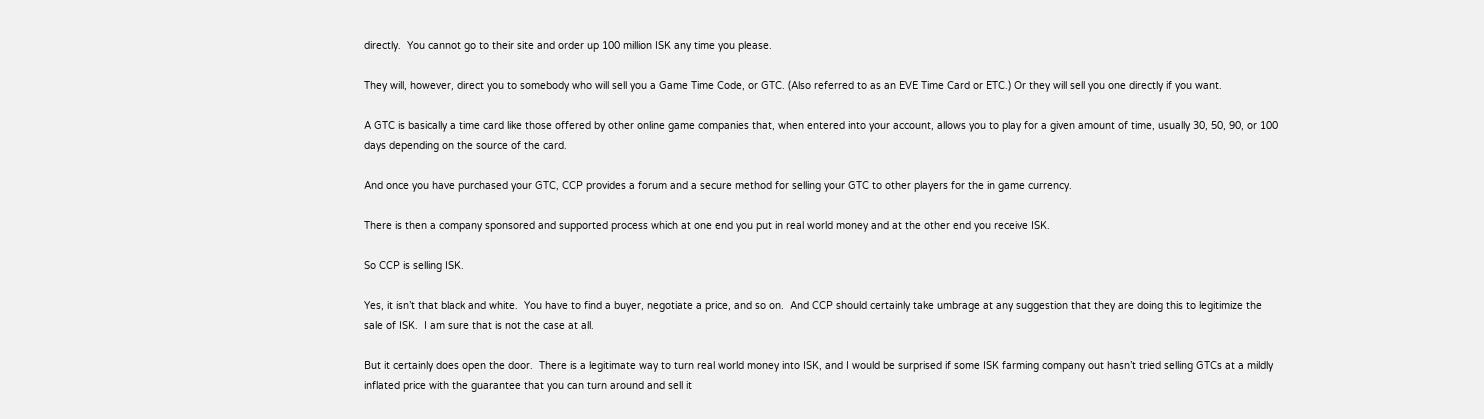directly.  You cannot go to their site and order up 100 million ISK any time you please.

They will, however, direct you to somebody who will sell you a Game Time Code, or GTC. (Also referred to as an EVE Time Card or ETC.) Or they will sell you one directly if you want.

A GTC is basically a time card like those offered by other online game companies that, when entered into your account, allows you to play for a given amount of time, usually 30, 50, 90, or 100 days depending on the source of the card.

And once you have purchased your GTC, CCP provides a forum and a secure method for selling your GTC to other players for the in game currency.

There is then a company sponsored and supported process which at one end you put in real world money and at the other end you receive ISK.

So CCP is selling ISK.

Yes, it isn’t that black and white.  You have to find a buyer, negotiate a price, and so on.  And CCP should certainly take umbrage at any suggestion that they are doing this to legitimize the sale of ISK.  I am sure that is not the case at all.

But it certainly does open the door.  There is a legitimate way to turn real world money into ISK, and I would be surprised if some ISK farming company out hasn’t tried selling GTCs at a mildly inflated price with the guarantee that you can turn around and sell it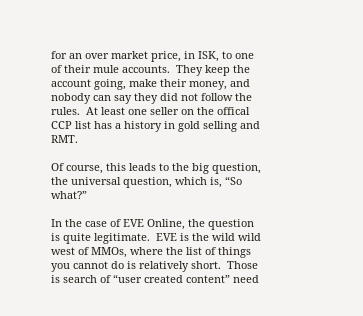for an over market price, in ISK, to one of their mule accounts.  They keep the account going, make their money, and nobody can say they did not follow the rules.  At least one seller on the offical CCP list has a history in gold selling and RMT.

Of course, this leads to the big question, the universal question, which is, “So what?”

In the case of EVE Online, the question is quite legitimate.  EVE is the wild wild west of MMOs, where the list of things you cannot do is relatively short.  Those is search of “user created content” need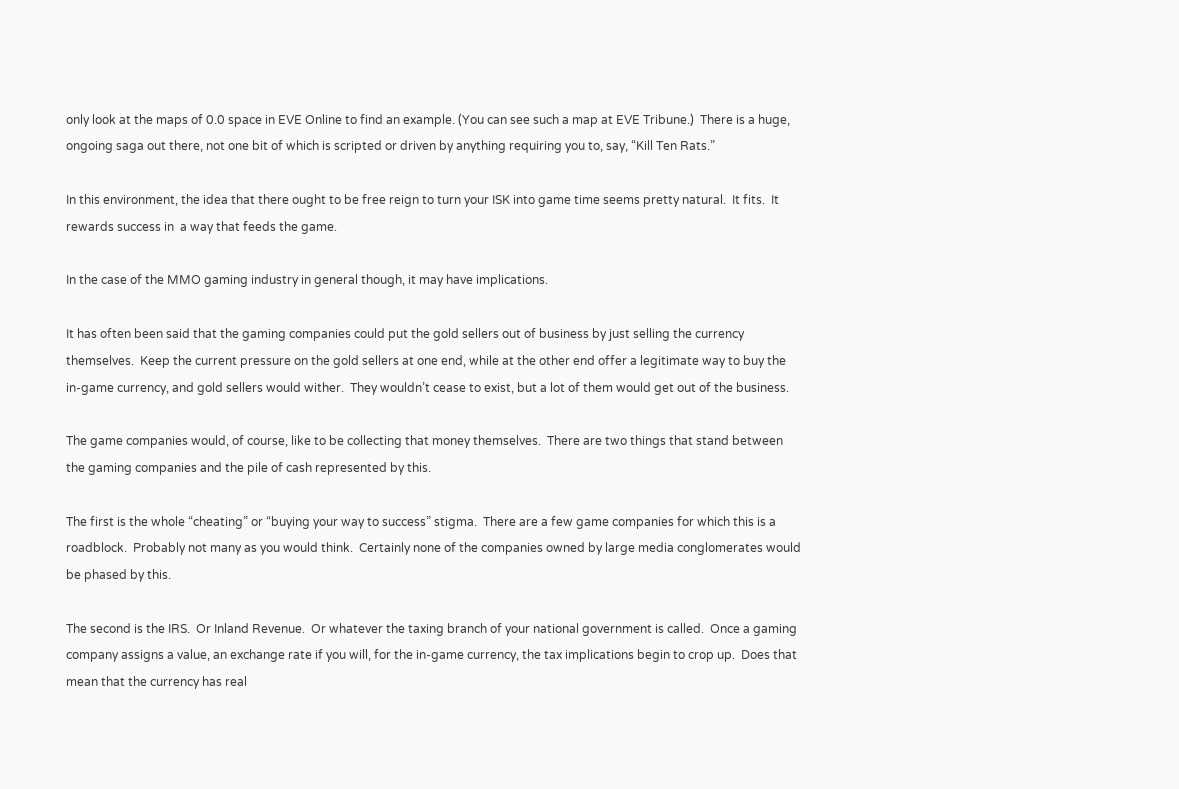only look at the maps of 0.0 space in EVE Online to find an example. (You can see such a map at EVE Tribune.)  There is a huge, ongoing saga out there, not one bit of which is scripted or driven by anything requiring you to, say, “Kill Ten Rats.”

In this environment, the idea that there ought to be free reign to turn your ISK into game time seems pretty natural.  It fits.  It rewards success in  a way that feeds the game.

In the case of the MMO gaming industry in general though, it may have implications.

It has often been said that the gaming companies could put the gold sellers out of business by just selling the currency themselves.  Keep the current pressure on the gold sellers at one end, while at the other end offer a legitimate way to buy the in-game currency, and gold sellers would wither.  They wouldn’t cease to exist, but a lot of them would get out of the business.

The game companies would, of course, like to be collecting that money themselves.  There are two things that stand between the gaming companies and the pile of cash represented by this.

The first is the whole “cheating” or “buying your way to success” stigma.  There are a few game companies for which this is a roadblock.  Probably not many as you would think.  Certainly none of the companies owned by large media conglomerates would be phased by this.

The second is the IRS.  Or Inland Revenue.  Or whatever the taxing branch of your national government is called.  Once a gaming company assigns a value, an exchange rate if you will, for the in-game currency, the tax implications begin to crop up.  Does that mean that the currency has real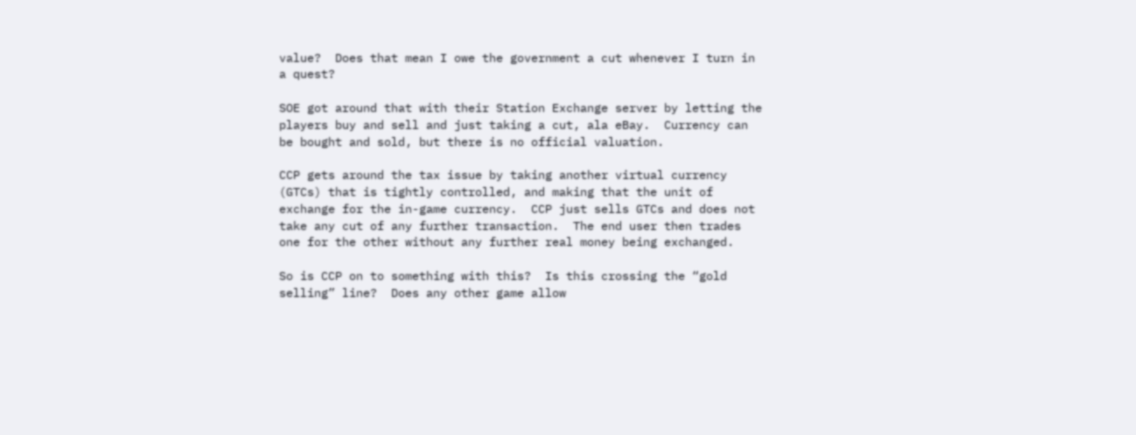value?  Does that mean I owe the government a cut whenever I turn in a quest?

SOE got around that with their Station Exchange server by letting the players buy and sell and just taking a cut, ala eBay.  Currency can be bought and sold, but there is no official valuation.

CCP gets around the tax issue by taking another virtual currency (GTCs) that is tightly controlled, and making that the unit of exchange for the in-game currency.  CCP just sells GTCs and does not take any cut of any further transaction.  The end user then trades one for the other without any further real money being exchanged.

So is CCP on to something with this?  Is this crossing the “gold selling” line?  Does any other game allow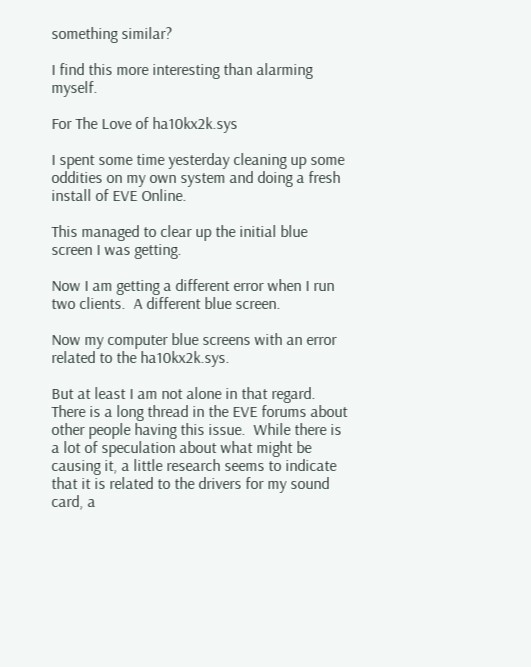something similar?

I find this more interesting than alarming myself.

For The Love of ha10kx2k.sys

I spent some time yesterday cleaning up some oddities on my own system and doing a fresh install of EVE Online.

This managed to clear up the initial blue screen I was getting.

Now I am getting a different error when I run two clients.  A different blue screen.

Now my computer blue screens with an error related to the ha10kx2k.sys.

But at least I am not alone in that regard.  There is a long thread in the EVE forums about other people having this issue.  While there is a lot of speculation about what might be causing it, a little research seems to indicate that it is related to the drivers for my sound card, a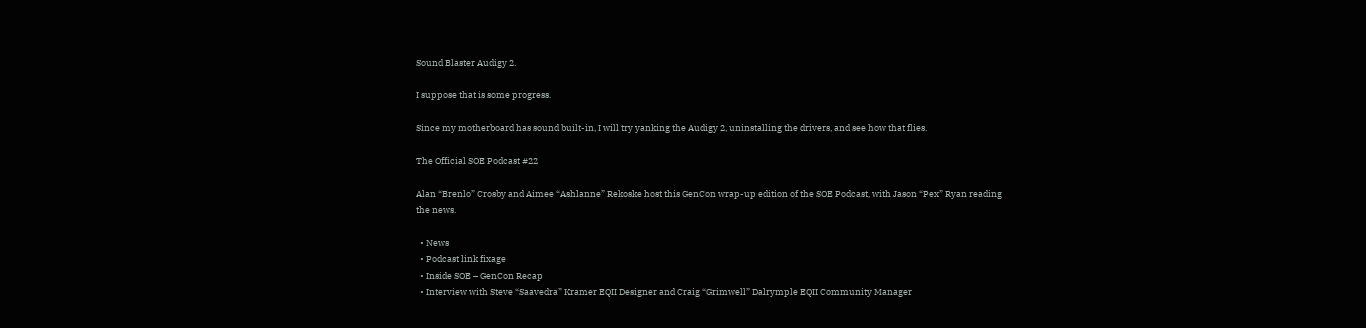Sound Blaster Audigy 2.

I suppose that is some progress.

Since my motherboard has sound built-in, I will try yanking the Audigy 2, uninstalling the drivers, and see how that flies.

The Official SOE Podcast #22

Alan “Brenlo” Crosby and Aimee “Ashlanne” Rekoske host this GenCon wrap-up edition of the SOE Podcast, with Jason “Pex” Ryan reading the news.

  • News
  • Podcast link fixage
  • Inside SOE – GenCon Recap
  • Interview with Steve “Saavedra” Kramer EQII Designer and Craig “Grimwell” Dalrymple EQII Community Manager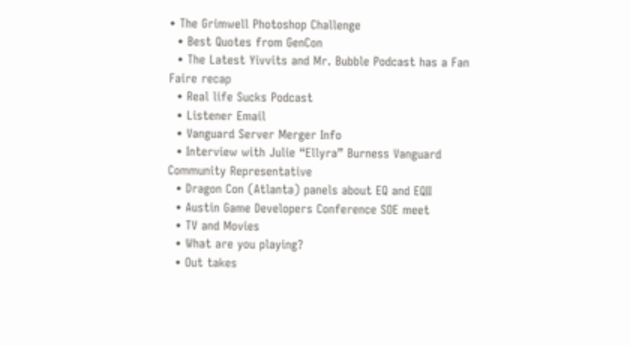• The Grimwell Photoshop Challenge
  • Best Quotes from GenCon
  • The Latest Yivvits and Mr. Bubble Podcast has a Fan Faire recap
  • Real life Sucks Podcast
  • Listener Email
  • Vanguard Server Merger Info
  • Interview with Julie “Ellyra” Burness Vanguard Community Representative
  • Dragon Con (Atlanta) panels about EQ and EQII
  • Austin Game Developers Conference SOE meet
  • TV and Movies
  • What are you playing?
  • Out takes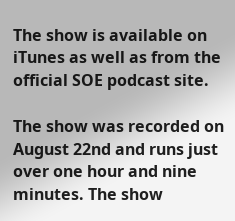The show is available on iTunes as well as from the official SOE podcast site.

The show was recorded on August 22nd and runs just over one hour and nine minutes. The show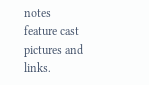notes feature cast pictures and links.